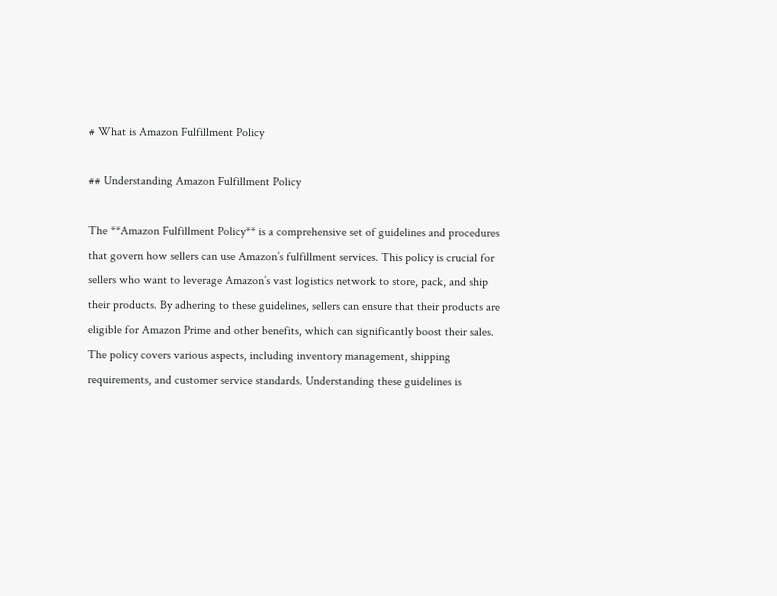# What is Amazon Fulfillment Policy

## Understanding Amazon Fulfillment Policy

The **Amazon Fulfillment Policy** is a comprehensive set of guidelines and procedures that govern how sellers can use Amazon’s fulfillment services. This policy is crucial for sellers who want to leverage Amazon’s vast logistics network to store, pack, and ship their products. By adhering to these guidelines, sellers can ensure that their products are eligible for Amazon Prime and other benefits, which can significantly boost their sales. The policy covers various aspects, including inventory management, shipping requirements, and customer service standards. Understanding these guidelines is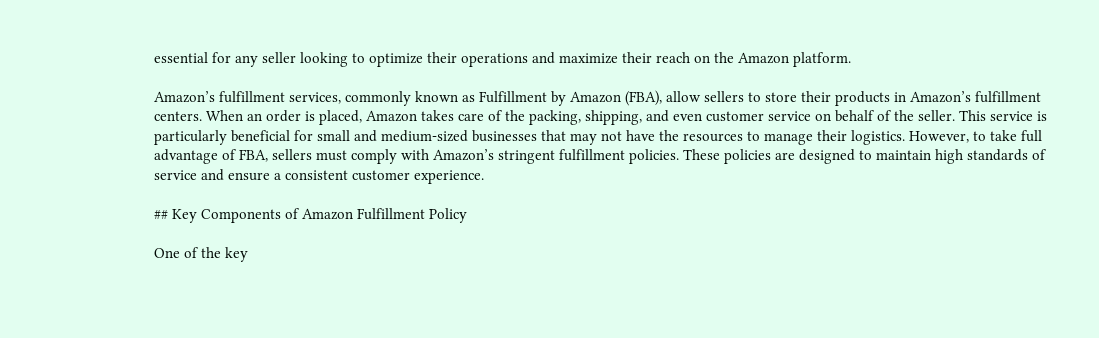essential for any seller looking to optimize their operations and maximize their reach on the Amazon platform.

Amazon’s fulfillment services, commonly known as Fulfillment by Amazon (FBA), allow sellers to store their products in Amazon’s fulfillment centers. When an order is placed, Amazon takes care of the packing, shipping, and even customer service on behalf of the seller. This service is particularly beneficial for small and medium-sized businesses that may not have the resources to manage their logistics. However, to take full advantage of FBA, sellers must comply with Amazon’s stringent fulfillment policies. These policies are designed to maintain high standards of service and ensure a consistent customer experience.

## Key Components of Amazon Fulfillment Policy

One of the key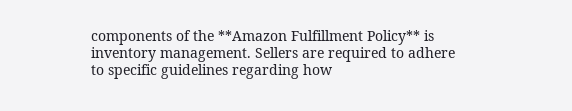components of the **Amazon Fulfillment Policy** is inventory management. Sellers are required to adhere to specific guidelines regarding how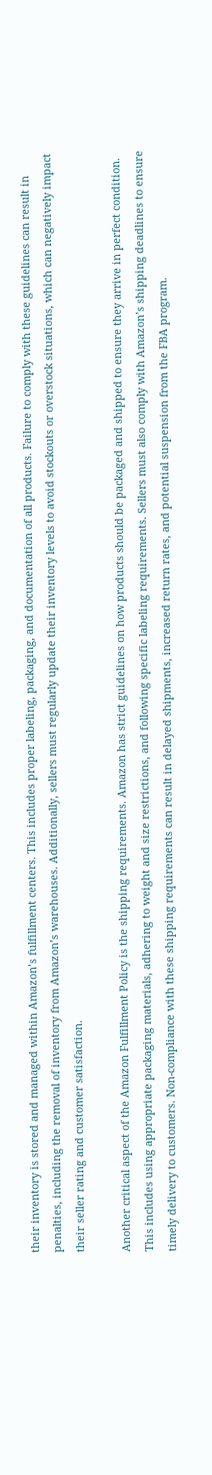their inventory is stored and managed within Amazon’s fulfillment centers. This includes proper labeling, packaging, and documentation of all products. Failure to comply with these guidelines can result in penalties, including the removal of inventory from Amazon’s warehouses. Additionally, sellers must regularly update their inventory levels to avoid stockouts or overstock situations, which can negatively impact their seller rating and customer satisfaction.

Another critical aspect of the Amazon Fulfillment Policy is the shipping requirements. Amazon has strict guidelines on how products should be packaged and shipped to ensure they arrive in perfect condition. This includes using appropriate packaging materials, adhering to weight and size restrictions, and following specific labeling requirements. Sellers must also comply with Amazon’s shipping deadlines to ensure timely delivery to customers. Non-compliance with these shipping requirements can result in delayed shipments, increased return rates, and potential suspension from the FBA program.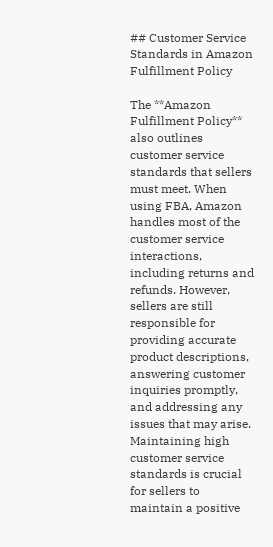## Customer Service Standards in Amazon Fulfillment Policy

The **Amazon Fulfillment Policy** also outlines customer service standards that sellers must meet. When using FBA, Amazon handles most of the customer service interactions, including returns and refunds. However, sellers are still responsible for providing accurate product descriptions, answering customer inquiries promptly, and addressing any issues that may arise. Maintaining high customer service standards is crucial for sellers to maintain a positive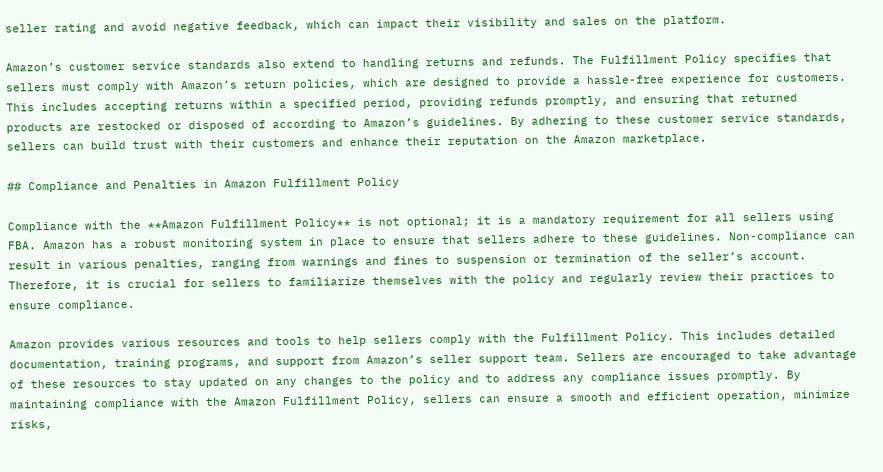seller rating and avoid negative feedback, which can impact their visibility and sales on the platform.

Amazon’s customer service standards also extend to handling returns and refunds. The Fulfillment Policy specifies that sellers must comply with Amazon’s return policies, which are designed to provide a hassle-free experience for customers. This includes accepting returns within a specified period, providing refunds promptly, and ensuring that returned products are restocked or disposed of according to Amazon’s guidelines. By adhering to these customer service standards, sellers can build trust with their customers and enhance their reputation on the Amazon marketplace.

## Compliance and Penalties in Amazon Fulfillment Policy

Compliance with the **Amazon Fulfillment Policy** is not optional; it is a mandatory requirement for all sellers using FBA. Amazon has a robust monitoring system in place to ensure that sellers adhere to these guidelines. Non-compliance can result in various penalties, ranging from warnings and fines to suspension or termination of the seller’s account. Therefore, it is crucial for sellers to familiarize themselves with the policy and regularly review their practices to ensure compliance.

Amazon provides various resources and tools to help sellers comply with the Fulfillment Policy. This includes detailed documentation, training programs, and support from Amazon’s seller support team. Sellers are encouraged to take advantage of these resources to stay updated on any changes to the policy and to address any compliance issues promptly. By maintaining compliance with the Amazon Fulfillment Policy, sellers can ensure a smooth and efficient operation, minimize risks,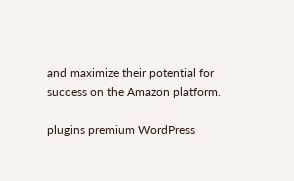and maximize their potential for success on the Amazon platform.

plugins premium WordPress